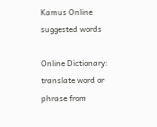Kamus Online
suggested words

Online Dictionary: translate word or phrase from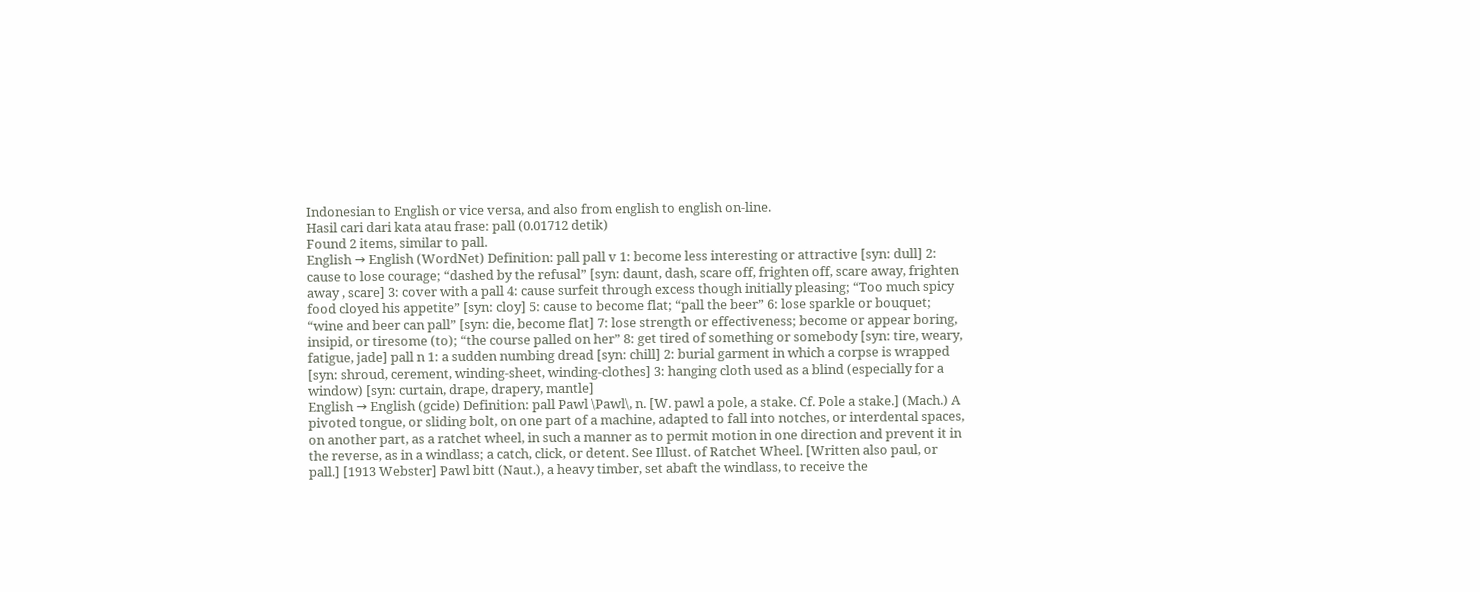Indonesian to English or vice versa, and also from english to english on-line.
Hasil cari dari kata atau frase: pall (0.01712 detik)
Found 2 items, similar to pall.
English → English (WordNet) Definition: pall pall v 1: become less interesting or attractive [syn: dull] 2: cause to lose courage; “dashed by the refusal” [syn: daunt, dash, scare off, frighten off, scare away, frighten away , scare] 3: cover with a pall 4: cause surfeit through excess though initially pleasing; “Too much spicy food cloyed his appetite” [syn: cloy] 5: cause to become flat; “pall the beer” 6: lose sparkle or bouquet; “wine and beer can pall” [syn: die, become flat] 7: lose strength or effectiveness; become or appear boring, insipid, or tiresome (to); “the course palled on her” 8: get tired of something or somebody [syn: tire, weary, fatigue, jade] pall n 1: a sudden numbing dread [syn: chill] 2: burial garment in which a corpse is wrapped [syn: shroud, cerement, winding-sheet, winding-clothes] 3: hanging cloth used as a blind (especially for a window) [syn: curtain, drape, drapery, mantle]
English → English (gcide) Definition: pall Pawl \Pawl\, n. [W. pawl a pole, a stake. Cf. Pole a stake.] (Mach.) A pivoted tongue, or sliding bolt, on one part of a machine, adapted to fall into notches, or interdental spaces, on another part, as a ratchet wheel, in such a manner as to permit motion in one direction and prevent it in the reverse, as in a windlass; a catch, click, or detent. See Illust. of Ratchet Wheel. [Written also paul, or pall.] [1913 Webster] Pawl bitt (Naut.), a heavy timber, set abaft the windlass, to receive the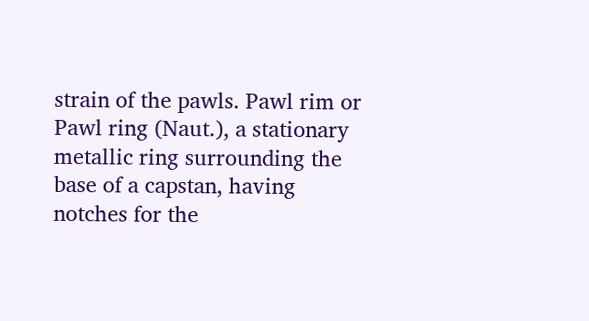strain of the pawls. Pawl rim or Pawl ring (Naut.), a stationary metallic ring surrounding the base of a capstan, having notches for the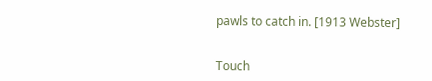pawls to catch in. [1913 Webster]


Touch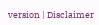version | Disclaimer